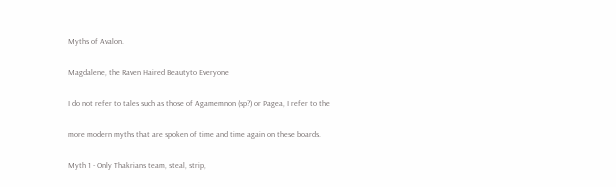Myths of Avalon.

Magdalene, the Raven Haired Beautyto Everyone

I do not refer to tales such as those of Agamemnon (sp?) or Pagea, I refer to the

more modern myths that are spoken of time and time again on these boards.

Myth 1 - Only Thakrians team, steal, strip,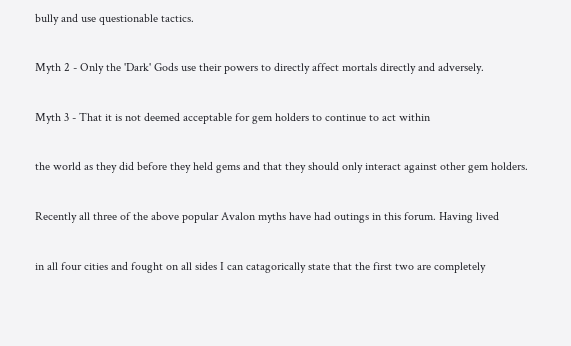bully and use questionable tactics.

Myth 2 - Only the 'Dark' Gods use their powers to directly affect mortals directly and adversely.

Myth 3 - That it is not deemed acceptable for gem holders to continue to act within

the world as they did before they held gems and that they should only interact against other gem holders.

Recently all three of the above popular Avalon myths have had outings in this forum. Having lived

in all four cities and fought on all sides I can catagorically state that the first two are completely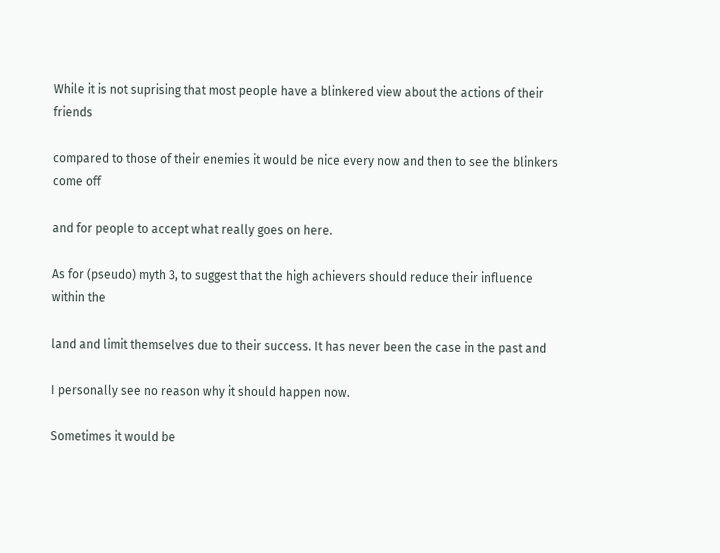While it is not suprising that most people have a blinkered view about the actions of their friends

compared to those of their enemies it would be nice every now and then to see the blinkers come off

and for people to accept what really goes on here.

As for (pseudo) myth 3, to suggest that the high achievers should reduce their influence within the

land and limit themselves due to their success. It has never been the case in the past and

I personally see no reason why it should happen now.

Sometimes it would be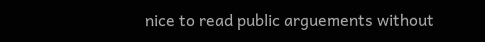nice to read public arguements without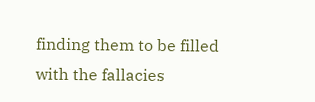finding them to be filled with the fallacies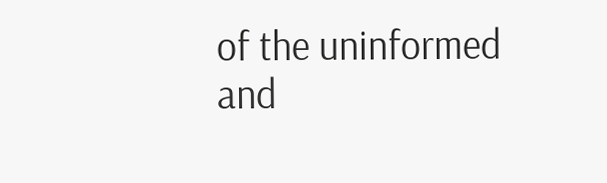of the uninformed and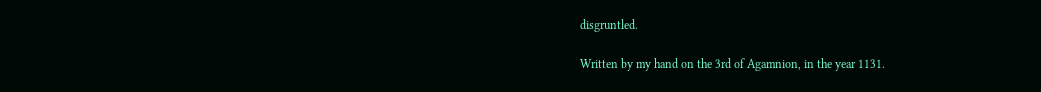disgruntled.

Written by my hand on the 3rd of Agamnion, in the year 1131.